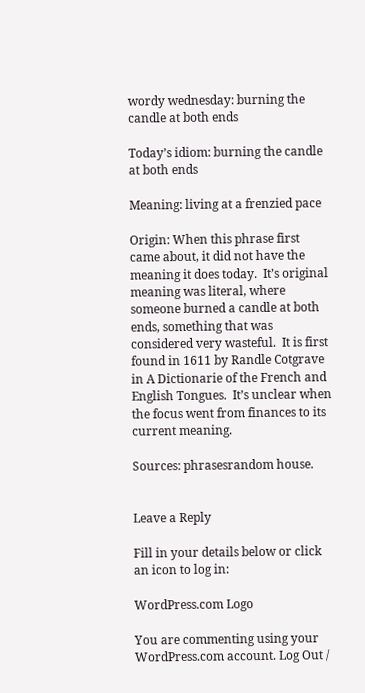wordy wednesday: burning the candle at both ends

Today’s idiom: burning the candle at both ends

Meaning: living at a frenzied pace

Origin: When this phrase first came about, it did not have the meaning it does today.  It’s original meaning was literal, where someone burned a candle at both ends, something that was considered very wasteful.  It is first found in 1611 by Randle Cotgrave in A Dictionarie of the French and English Tongues.  It’s unclear when the focus went from finances to its current meaning.

Sources: phrasesrandom house.


Leave a Reply

Fill in your details below or click an icon to log in:

WordPress.com Logo

You are commenting using your WordPress.com account. Log Out /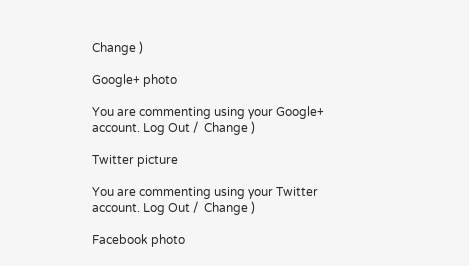Change )

Google+ photo

You are commenting using your Google+ account. Log Out /  Change )

Twitter picture

You are commenting using your Twitter account. Log Out /  Change )

Facebook photo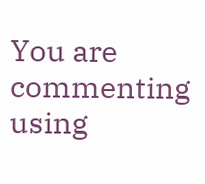You are commenting using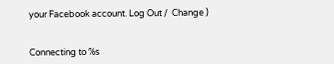your Facebook account. Log Out /  Change )


Connecting to %s